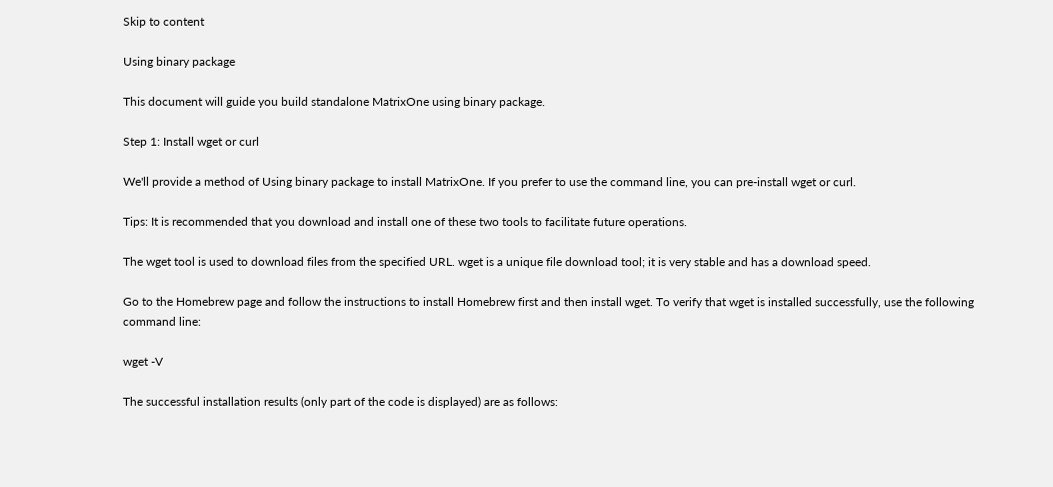Skip to content

Using binary package

This document will guide you build standalone MatrixOne using binary package.

Step 1: Install wget or curl

We'll provide a method of Using binary package to install MatrixOne. If you prefer to use the command line, you can pre-install wget or curl.

Tips: It is recommended that you download and install one of these two tools to facilitate future operations.

The wget tool is used to download files from the specified URL. wget is a unique file download tool; it is very stable and has a download speed.

Go to the Homebrew page and follow the instructions to install Homebrew first and then install wget. To verify that wget is installed successfully, use the following command line:

wget -V

The successful installation results (only part of the code is displayed) are as follows: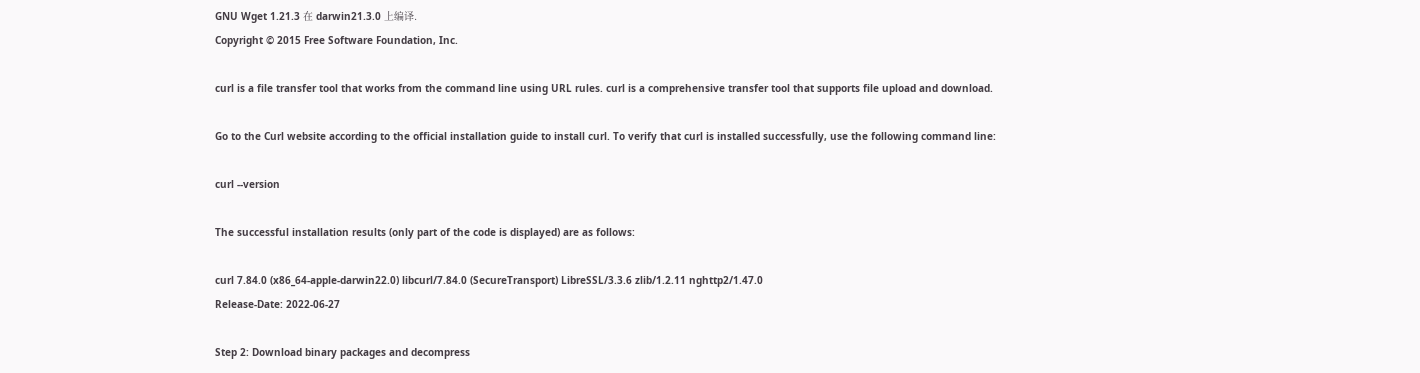GNU Wget 1.21.3 在 darwin21.3.0 上编译.
Copyright © 2015 Free Software Foundation, Inc.

curl is a file transfer tool that works from the command line using URL rules. curl is a comprehensive transfer tool that supports file upload and download.

Go to the Curl website according to the official installation guide to install curl. To verify that curl is installed successfully, use the following command line:

curl --version

The successful installation results (only part of the code is displayed) are as follows:

curl 7.84.0 (x86_64-apple-darwin22.0) libcurl/7.84.0 (SecureTransport) LibreSSL/3.3.6 zlib/1.2.11 nghttp2/1.47.0
Release-Date: 2022-06-27

Step 2: Download binary packages and decompress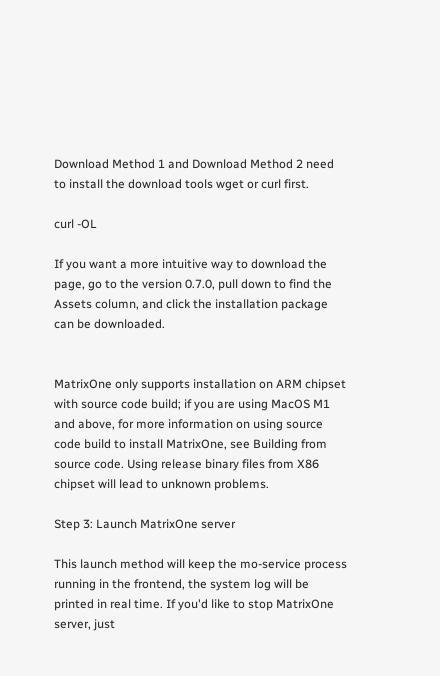Download Method 1 and Download Method 2 need to install the download tools wget or curl first.

curl -OL

If you want a more intuitive way to download the page, go to the version 0.7.0, pull down to find the Assets column, and click the installation package can be downloaded.


MatrixOne only supports installation on ARM chipset with source code build; if you are using MacOS M1 and above, for more information on using source code build to install MatrixOne, see Building from source code. Using release binary files from X86 chipset will lead to unknown problems.

Step 3: Launch MatrixOne server

This launch method will keep the mo-service process running in the frontend, the system log will be printed in real time. If you'd like to stop MatrixOne server, just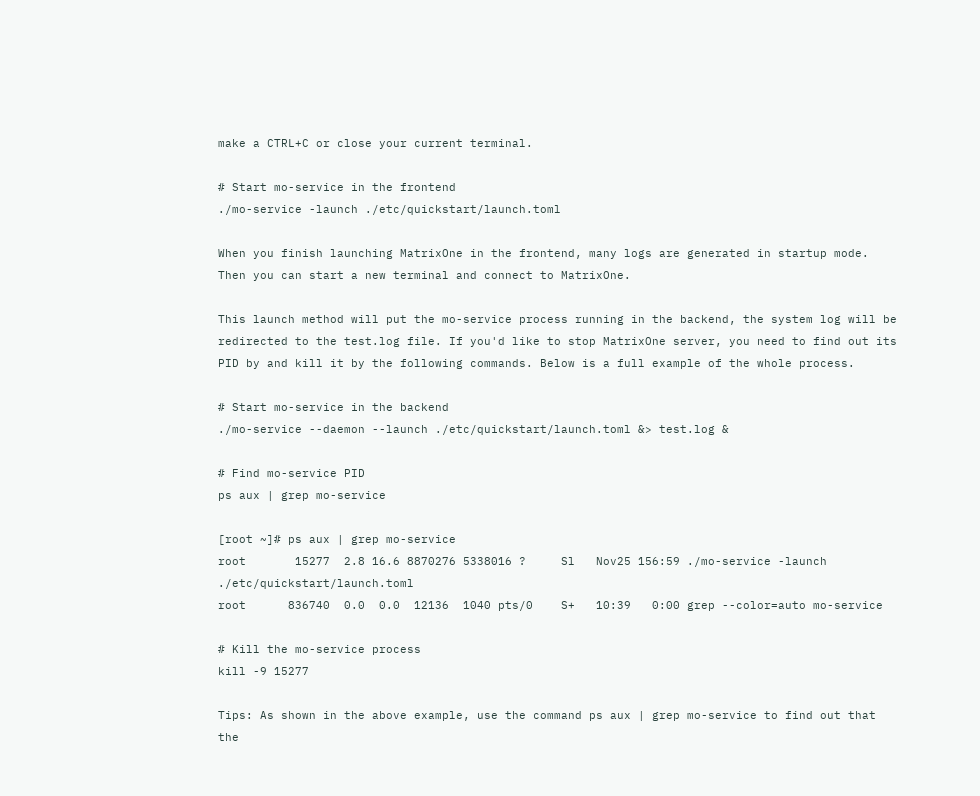make a CTRL+C or close your current terminal.

# Start mo-service in the frontend
./mo-service -launch ./etc/quickstart/launch.toml

When you finish launching MatrixOne in the frontend, many logs are generated in startup mode. Then you can start a new terminal and connect to MatrixOne.

This launch method will put the mo-service process running in the backend, the system log will be redirected to the test.log file. If you'd like to stop MatrixOne server, you need to find out its PID by and kill it by the following commands. Below is a full example of the whole process.

# Start mo-service in the backend
./mo-service --daemon --launch ./etc/quickstart/launch.toml &> test.log &

# Find mo-service PID
ps aux | grep mo-service

[root ~]# ps aux | grep mo-service
root       15277  2.8 16.6 8870276 5338016 ?     Sl   Nov25 156:59 ./mo-service -launch ./etc/quickstart/launch.toml
root      836740  0.0  0.0  12136  1040 pts/0    S+   10:39   0:00 grep --color=auto mo-service

# Kill the mo-service process
kill -9 15277

Tips: As shown in the above example, use the command ps aux | grep mo-service to find out that the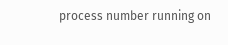process number running on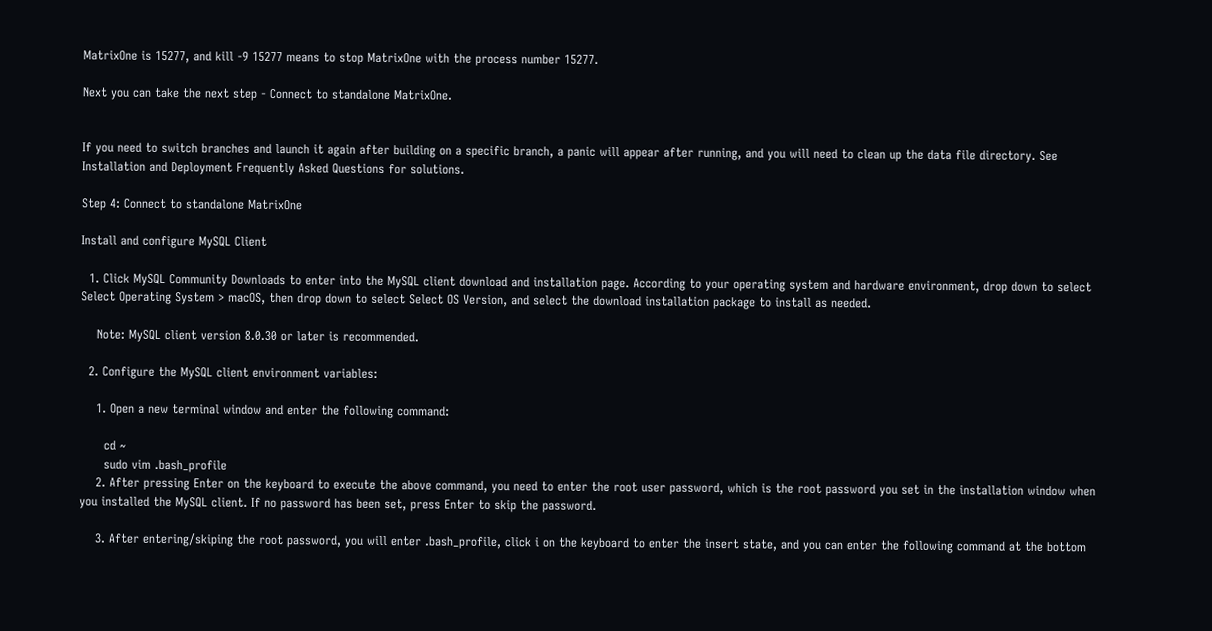MatrixOne is 15277, and kill -9 15277 means to stop MatrixOne with the process number 15277.

Next you can take the next step - Connect to standalone MatrixOne.


If you need to switch branches and launch it again after building on a specific branch, a panic will appear after running, and you will need to clean up the data file directory. See Installation and Deployment Frequently Asked Questions for solutions.

Step 4: Connect to standalone MatrixOne

Install and configure MySQL Client

  1. Click MySQL Community Downloads to enter into the MySQL client download and installation page. According to your operating system and hardware environment, drop down to select Select Operating System > macOS, then drop down to select Select OS Version, and select the download installation package to install as needed.

    Note: MySQL client version 8.0.30 or later is recommended.

  2. Configure the MySQL client environment variables:

    1. Open a new terminal window and enter the following command:

      cd ~
      sudo vim .bash_profile
    2. After pressing Enter on the keyboard to execute the above command, you need to enter the root user password, which is the root password you set in the installation window when you installed the MySQL client. If no password has been set, press Enter to skip the password.

    3. After entering/skiping the root password, you will enter .bash_profile, click i on the keyboard to enter the insert state, and you can enter the following command at the bottom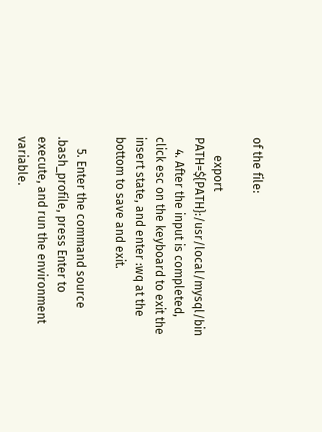of the file:

      export PATH=${PATH}:/usr/local/mysql/bin
    4. After the input is completed, click esc on the keyboard to exit the insert state, and enter :wq at the bottom to save and exit.

    5. Enter the command source .bash_profile, press Enter to execute, and run the environment variable.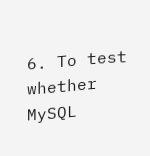6. To test whether MySQL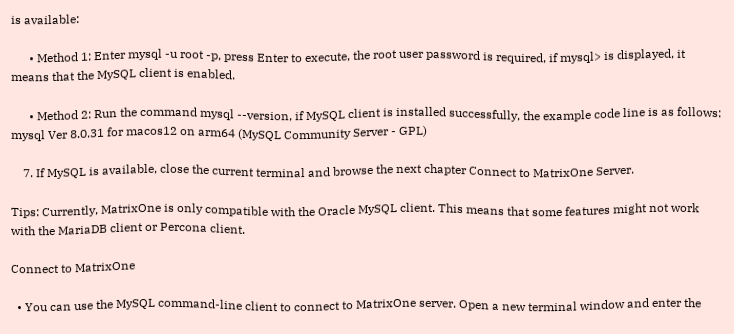is available:

      • Method 1: Enter mysql -u root -p, press Enter to execute, the root user password is required, if mysql> is displayed, it means that the MySQL client is enabled.

      • Method 2: Run the command mysql --version, if MySQL client is installed successfully, the example code line is as follows: mysql Ver 8.0.31 for macos12 on arm64 (MySQL Community Server - GPL)

    7. If MySQL is available, close the current terminal and browse the next chapter Connect to MatrixOne Server.

Tips: Currently, MatrixOne is only compatible with the Oracle MySQL client. This means that some features might not work with the MariaDB client or Percona client.

Connect to MatrixOne

  • You can use the MySQL command-line client to connect to MatrixOne server. Open a new terminal window and enter the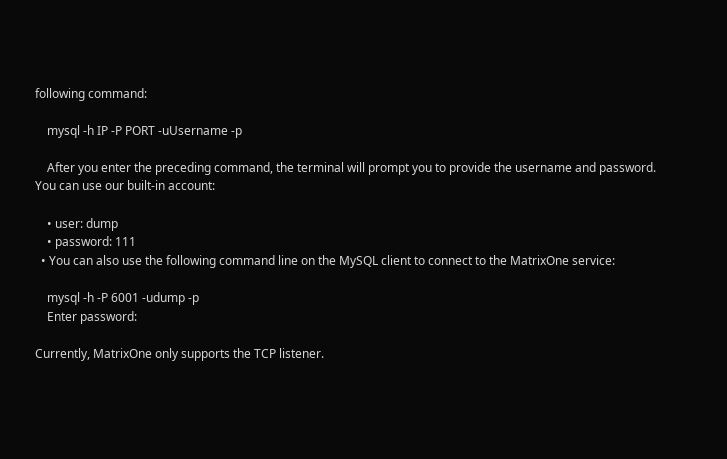following command:

    mysql -h IP -P PORT -uUsername -p

    After you enter the preceding command, the terminal will prompt you to provide the username and password. You can use our built-in account:

    • user: dump
    • password: 111
  • You can also use the following command line on the MySQL client to connect to the MatrixOne service:

    mysql -h -P 6001 -udump -p
    Enter password:

Currently, MatrixOne only supports the TCP listener.